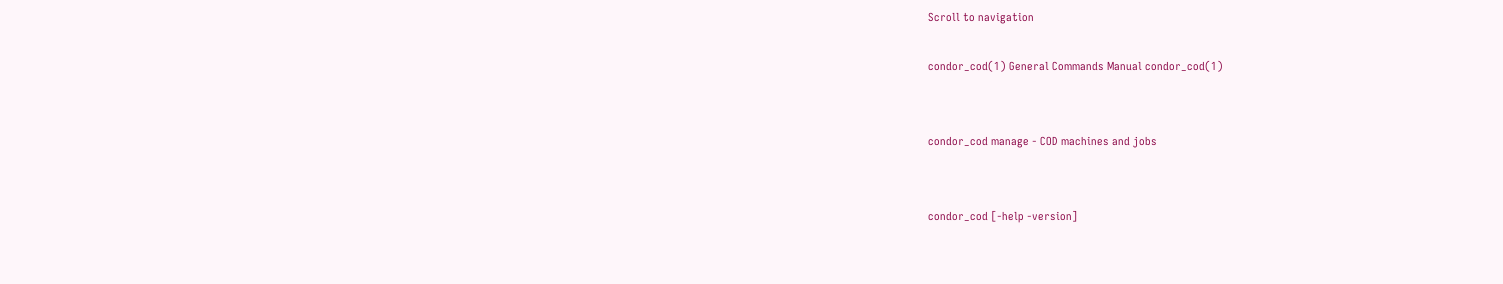Scroll to navigation

condor_cod(1) General Commands Manual condor_cod(1)


condor_cod manage - COD machines and jobs


condor_cod [-help -version]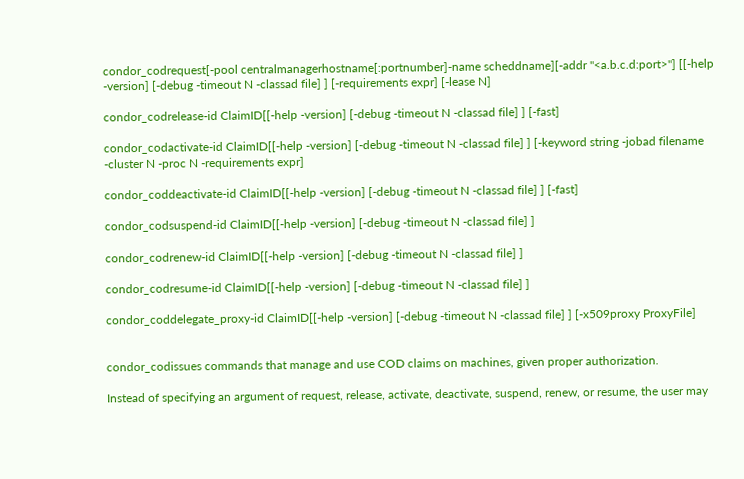condor_codrequest[-pool centralmanagerhostname[:portnumber]-name scheddname][-addr "<a.b.c.d:port>"] [[-help -version] [-debug -timeout N -classad file] ] [-requirements expr] [-lease N]

condor_codrelease-id ClaimID[[-help -version] [-debug -timeout N -classad file] ] [-fast]

condor_codactivate-id ClaimID[[-help -version] [-debug -timeout N -classad file] ] [-keyword string -jobad filename -cluster N -proc N -requirements expr]

condor_coddeactivate-id ClaimID[[-help -version] [-debug -timeout N -classad file] ] [-fast]

condor_codsuspend-id ClaimID[[-help -version] [-debug -timeout N -classad file] ]

condor_codrenew-id ClaimID[[-help -version] [-debug -timeout N -classad file] ]

condor_codresume-id ClaimID[[-help -version] [-debug -timeout N -classad file] ]

condor_coddelegate_proxy-id ClaimID[[-help -version] [-debug -timeout N -classad file] ] [-x509proxy ProxyFile]


condor_codissues commands that manage and use COD claims on machines, given proper authorization.

Instead of specifying an argument of request, release, activate, deactivate, suspend, renew, or resume, the user may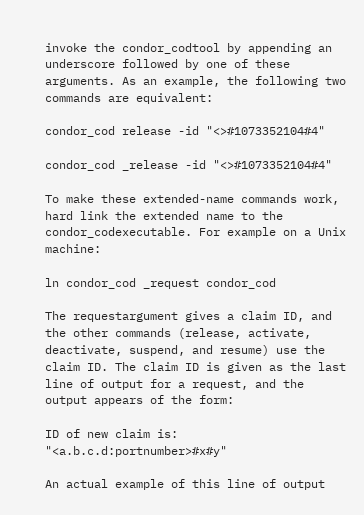invoke the condor_codtool by appending an underscore followed by one of these arguments. As an example, the following two commands are equivalent:

condor_cod release -id "<>#1073352104#4"

condor_cod _release -id "<>#1073352104#4"

To make these extended-name commands work, hard link the extended name to the condor_codexecutable. For example on a Unix machine:

ln condor_cod _request condor_cod

The requestargument gives a claim ID, and the other commands (release, activate, deactivate, suspend, and resume) use the claim ID. The claim ID is given as the last line of output for a request, and the output appears of the form:

ID of new claim is: "<a.b.c.d:portnumber>#x#y"

An actual example of this line of output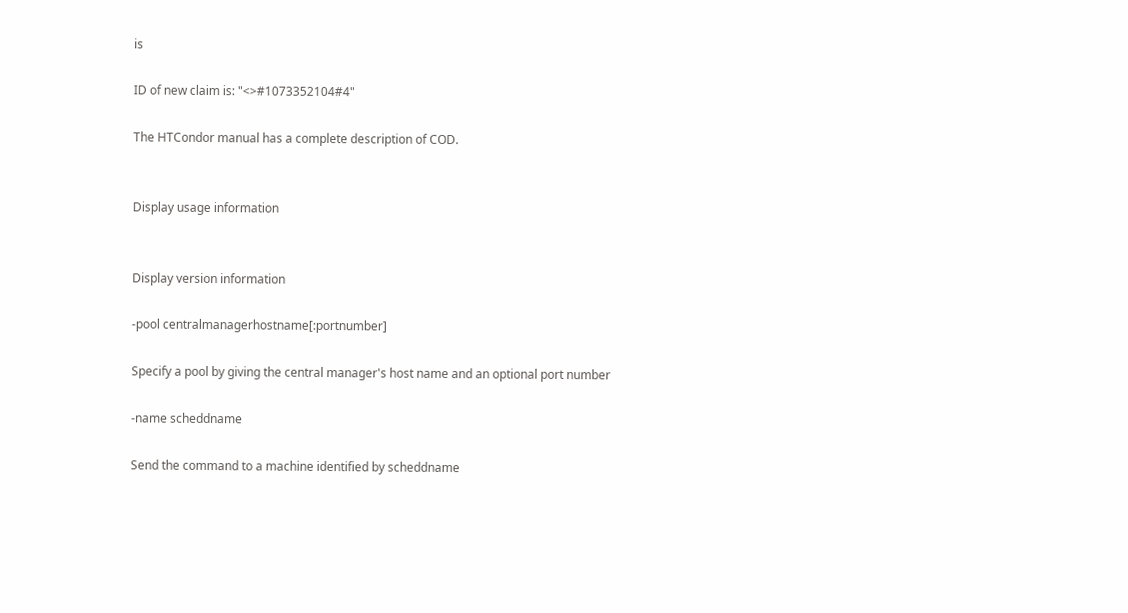is

ID of new claim is: "<>#1073352104#4"

The HTCondor manual has a complete description of COD.


Display usage information


Display version information

-pool centralmanagerhostname[:portnumber]

Specify a pool by giving the central manager's host name and an optional port number

-name scheddname

Send the command to a machine identified by scheddname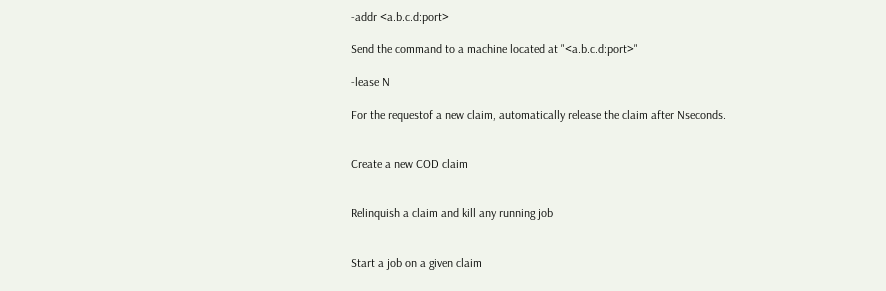-addr <a.b.c.d:port>

Send the command to a machine located at "<a.b.c.d:port>"

-lease N

For the requestof a new claim, automatically release the claim after Nseconds.


Create a new COD claim


Relinquish a claim and kill any running job


Start a job on a given claim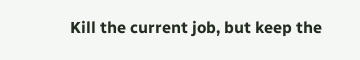Kill the current job, but keep the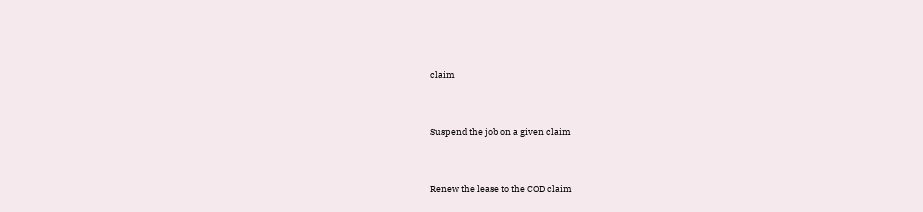claim


Suspend the job on a given claim


Renew the lease to the COD claim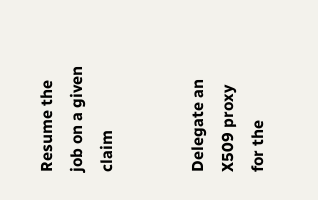Resume the job on a given claim


Delegate an X509 proxy for the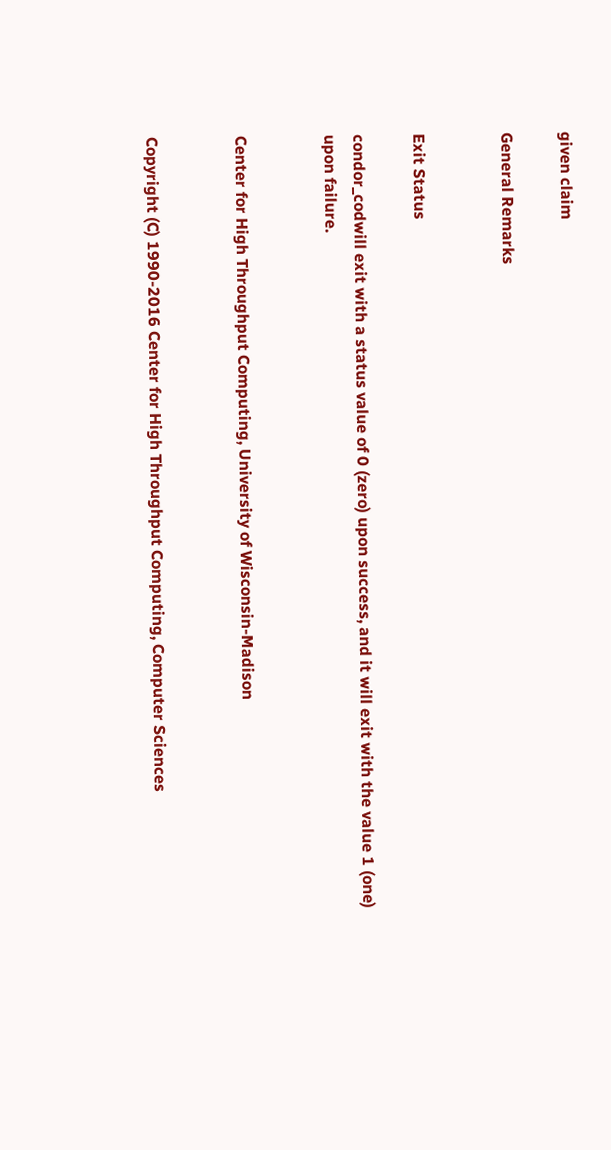given claim

General Remarks


Exit Status

condor_codwill exit with a status value of 0 (zero) upon success, and it will exit with the value 1 (one) upon failure.


Center for High Throughput Computing, University of Wisconsin-Madison


Copyright (C) 1990-2016 Center for High Throughput Computing, Computer Sciences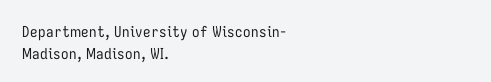Department, University of Wisconsin-Madison, Madison, WI.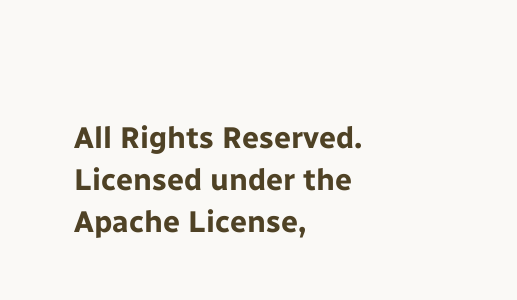All Rights Reserved. Licensed under the Apache License,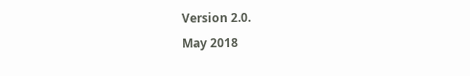Version 2.0.
May 2018